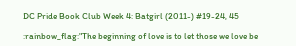DC Pride Book Club Week 4: Batgirl (2011-) #19-24, 45

:rainbow_flag:"The beginning of love is to let those we love be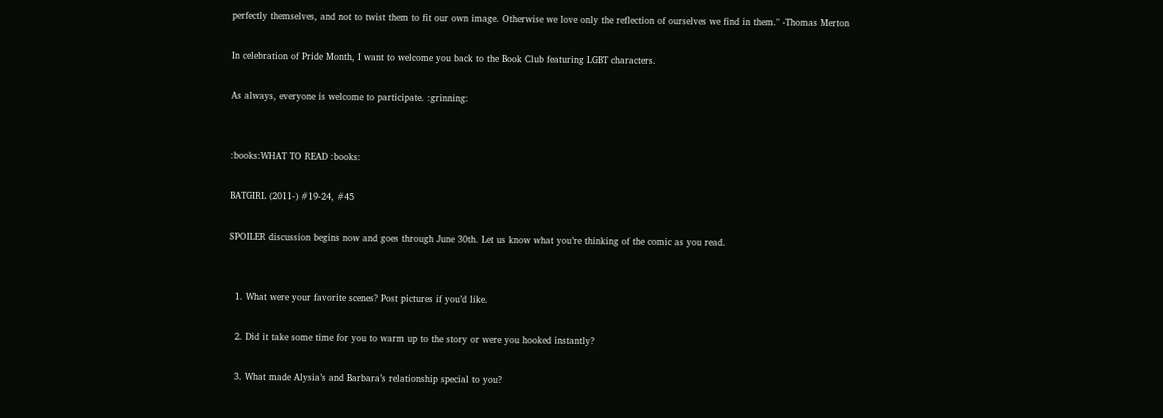perfectly themselves, and not to twist them to fit our own image. Otherwise we love only the reflection of ourselves we find in them." -Thomas Merton

In celebration of Pride Month, I want to welcome you back to the Book Club featuring LGBT characters.

As always, everyone is welcome to participate. :grinning:


:books:WHAT TO READ :books:

BATGIRL (2011-) #19-24, #45

SPOILER discussion begins now and goes through June 30th. Let us know what you’re thinking of the comic as you read.


  1. What were your favorite scenes? Post pictures if you’d like.

  2. Did it take some time for you to warm up to the story or were you hooked instantly?

  3. What made Alysia’s and Barbara’s relationship special to you?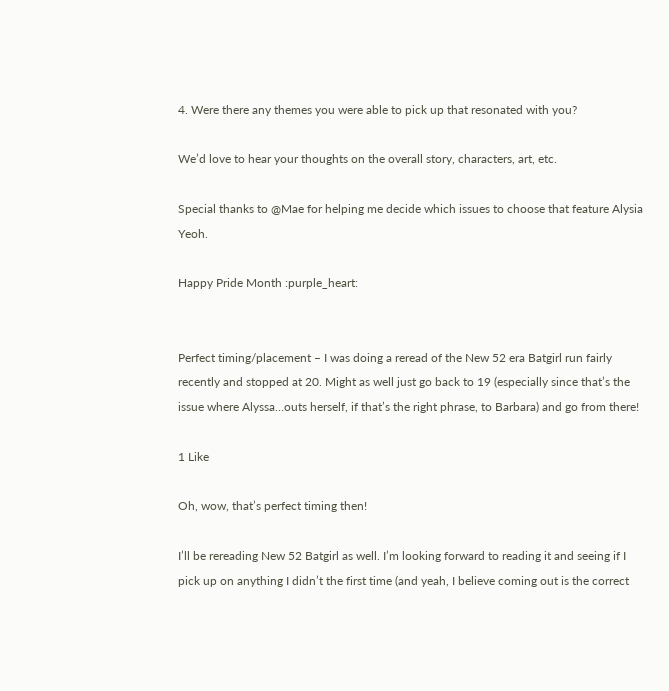4. Were there any themes you were able to pick up that resonated with you?

We’d love to hear your thoughts on the overall story, characters, art, etc.

Special thanks to @Mae for helping me decide which issues to choose that feature Alysia Yeoh.

Happy Pride Month :purple_heart:


Perfect timing/placement – I was doing a reread of the New 52 era Batgirl run fairly recently and stopped at 20. Might as well just go back to 19 (especially since that’s the issue where Alyssa…outs herself, if that’s the right phrase, to Barbara) and go from there!

1 Like

Oh, wow, that’s perfect timing then!

I’ll be rereading New 52 Batgirl as well. I’m looking forward to reading it and seeing if I pick up on anything I didn’t the first time (and yeah, I believe coming out is the correct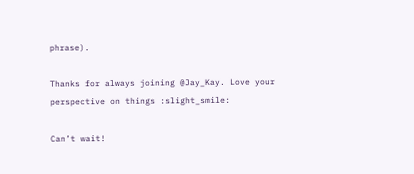phrase).

Thanks for always joining @Jay_Kay. Love your perspective on things :slight_smile:

Can’t wait!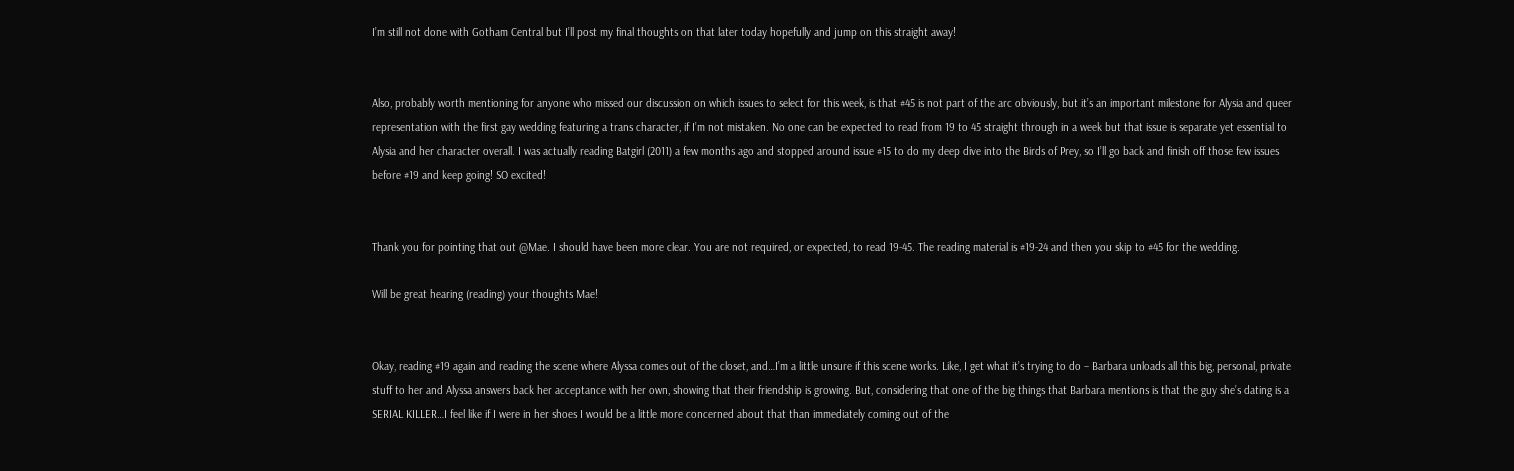I’m still not done with Gotham Central but I’ll post my final thoughts on that later today hopefully and jump on this straight away!


Also, probably worth mentioning for anyone who missed our discussion on which issues to select for this week, is that #45 is not part of the arc obviously, but it’s an important milestone for Alysia and queer representation with the first gay wedding featuring a trans character, if I’m not mistaken. No one can be expected to read from 19 to 45 straight through in a week but that issue is separate yet essential to Alysia and her character overall. I was actually reading Batgirl (2011) a few months ago and stopped around issue #15 to do my deep dive into the Birds of Prey, so I’ll go back and finish off those few issues before #19 and keep going! SO excited!


Thank you for pointing that out @Mae. I should have been more clear. You are not required, or expected, to read 19-45. The reading material is #19-24 and then you skip to #45 for the wedding.

Will be great hearing (reading) your thoughts Mae!


Okay, reading #19 again and reading the scene where Alyssa comes out of the closet, and…I’m a little unsure if this scene works. Like, I get what it’s trying to do – Barbara unloads all this big, personal, private stuff to her and Alyssa answers back her acceptance with her own, showing that their friendship is growing. But, considering that one of the big things that Barbara mentions is that the guy she’s dating is a SERIAL KILLER…I feel like if I were in her shoes I would be a little more concerned about that than immediately coming out of the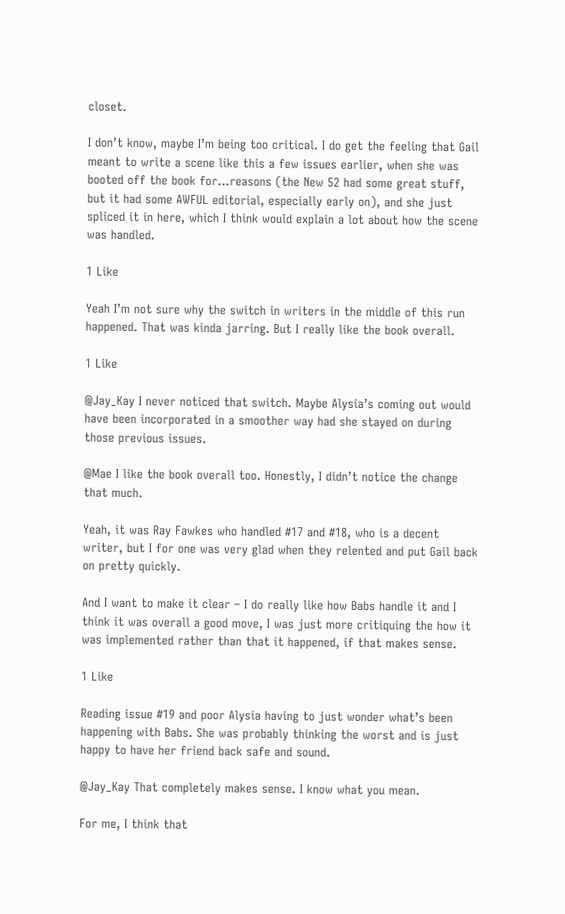closet.

I don’t know, maybe I’m being too critical. I do get the feeling that Gail meant to write a scene like this a few issues earlier, when she was booted off the book for…reasons (the New 52 had some great stuff, but it had some AWFUL editorial, especially early on), and she just spliced it in here, which I think would explain a lot about how the scene was handled.

1 Like

Yeah I’m not sure why the switch in writers in the middle of this run happened. That was kinda jarring. But I really like the book overall.

1 Like

@Jay_Kay I never noticed that switch. Maybe Alysia’s coming out would have been incorporated in a smoother way had she stayed on during those previous issues.

@Mae I like the book overall too. Honestly, I didn’t notice the change that much.

Yeah, it was Ray Fawkes who handled #17 and #18, who is a decent writer, but I for one was very glad when they relented and put Gail back on pretty quickly.

And I want to make it clear – I do really like how Babs handle it and I think it was overall a good move, I was just more critiquing the how it was implemented rather than that it happened, if that makes sense.

1 Like

Reading issue #19 and poor Alysia having to just wonder what’s been happening with Babs. She was probably thinking the worst and is just happy to have her friend back safe and sound.

@Jay_Kay That completely makes sense. I know what you mean.

For me, I think that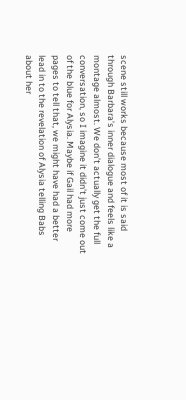scene still works because most of it is said through Barbara’s inner dialogue and feels like a montage almost. We don’t actually get the full conversation, so I imagine it didn’t just come out of the blue for Alysia. Maybe if Gail had more pages to tell that, we might have had a better lead in to the revelation of Alysia telling Babs about her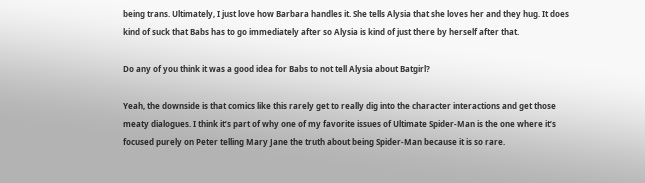being trans. Ultimately, I just love how Barbara handles it. She tells Alysia that she loves her and they hug. It does kind of suck that Babs has to go immediately after so Alysia is kind of just there by herself after that.

Do any of you think it was a good idea for Babs to not tell Alysia about Batgirl?

Yeah, the downside is that comics like this rarely get to really dig into the character interactions and get those meaty dialogues. I think it’s part of why one of my favorite issues of Ultimate Spider-Man is the one where it’s focused purely on Peter telling Mary Jane the truth about being Spider-Man because it is so rare.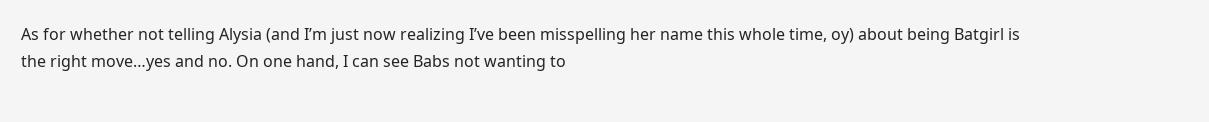As for whether not telling Alysia (and I’m just now realizing I’ve been misspelling her name this whole time, oy) about being Batgirl is the right move…yes and no. On one hand, I can see Babs not wanting to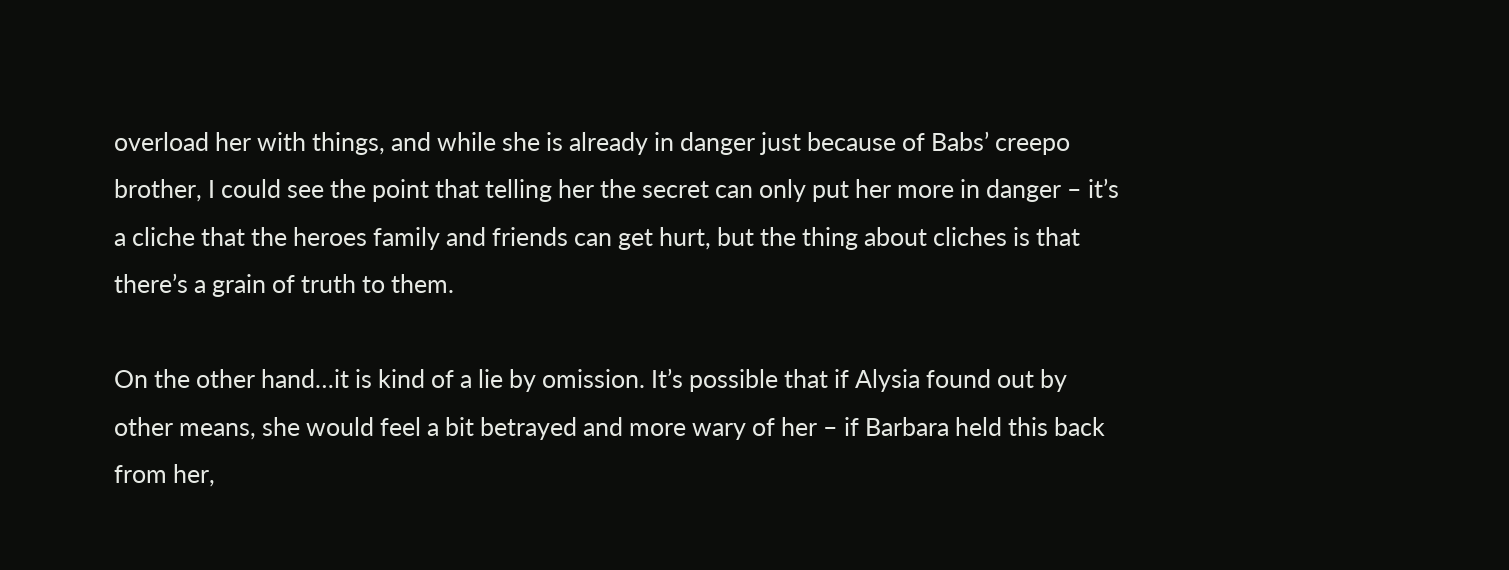overload her with things, and while she is already in danger just because of Babs’ creepo brother, I could see the point that telling her the secret can only put her more in danger – it’s a cliche that the heroes family and friends can get hurt, but the thing about cliches is that there’s a grain of truth to them.

On the other hand…it is kind of a lie by omission. It’s possible that if Alysia found out by other means, she would feel a bit betrayed and more wary of her – if Barbara held this back from her,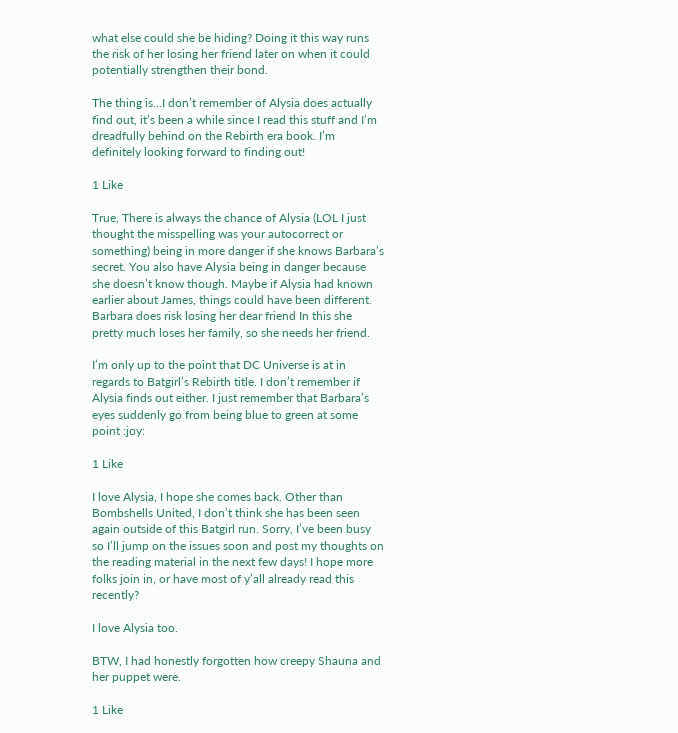what else could she be hiding? Doing it this way runs the risk of her losing her friend later on when it could potentially strengthen their bond.

The thing is…I don’t remember of Alysia does actually find out, it’s been a while since I read this stuff and I’m dreadfully behind on the Rebirth era book. I’m definitely looking forward to finding out!

1 Like

True, There is always the chance of Alysia (LOL I just thought the misspelling was your autocorrect or something) being in more danger if she knows Barbara’s secret. You also have Alysia being in danger because she doesn’t know though. Maybe if Alysia had known earlier about James, things could have been different. Barbara does risk losing her dear friend In this she pretty much loses her family, so she needs her friend.

I’m only up to the point that DC Universe is at in regards to Batgirl’s Rebirth title. I don’t remember if Alysia finds out either. I just remember that Barbara’s eyes suddenly go from being blue to green at some point :joy:

1 Like

I love Alysia, I hope she comes back. Other than Bombshells United, I don’t think she has been seen again outside of this Batgirl run. Sorry, I’ve been busy so I’ll jump on the issues soon and post my thoughts on the reading material in the next few days! I hope more folks join in, or have most of y’all already read this recently?

I love Alysia too.

BTW, I had honestly forgotten how creepy Shauna and her puppet were.

1 Like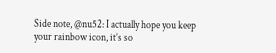Side note, @nu52: I actually hope you keep your rainbow icon, it’s so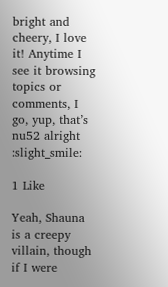bright and cheery, I love it! Anytime I see it browsing topics or comments, I go, yup, that’s nu52 alright :slight_smile:

1 Like

Yeah, Shauna is a creepy villain, though if I were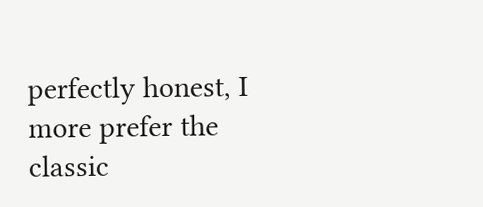perfectly honest, I more prefer the classic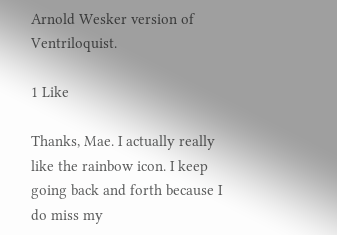Arnold Wesker version of Ventriloquist.

1 Like

Thanks, Mae. I actually really like the rainbow icon. I keep going back and forth because I do miss my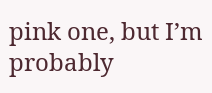pink one, but I’m probably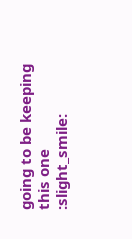going to be keeping this one :slight_smile: